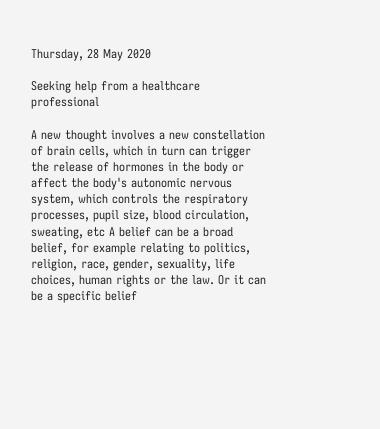Thursday, 28 May 2020

Seeking help from a healthcare professional

A new thought involves a new constellation of brain cells, which in turn can trigger the release of hormones in the body or affect the body's autonomic nervous system, which controls the respiratory processes, pupil size, blood circulation, sweating, etc A belief can be a broad belief, for example relating to politics, religion, race, gender, sexuality, life choices, human rights or the law. Or it can be a specific belief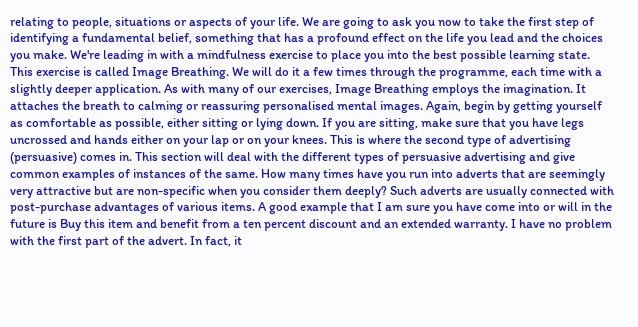relating to people, situations or aspects of your life. We are going to ask you now to take the first step of identifying a fundamental belief, something that has a profound effect on the life you lead and the choices you make. We're leading in with a mindfulness exercise to place you into the best possible learning state. This exercise is called Image Breathing. We will do it a few times through the programme, each time with a slightly deeper application. As with many of our exercises, Image Breathing employs the imagination. It attaches the breath to calming or reassuring personalised mental images. Again, begin by getting yourself as comfortable as possible, either sitting or lying down. If you are sitting, make sure that you have legs uncrossed and hands either on your lap or on your knees. This is where the second type of advertising (persuasive) comes in. This section will deal with the different types of persuasive advertising and give common examples of instances of the same. How many times have you run into adverts that are seemingly very attractive but are non-specific when you consider them deeply? Such adverts are usually connected with post-purchase advantages of various items. A good example that I am sure you have come into or will in the future is Buy this item and benefit from a ten percent discount and an extended warranty. I have no problem with the first part of the advert. In fact, it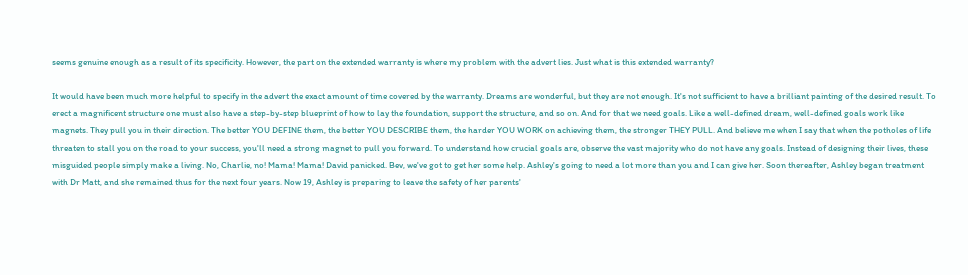seems genuine enough as a result of its specificity. However, the part on the extended warranty is where my problem with the advert lies. Just what is this extended warranty?

It would have been much more helpful to specify in the advert the exact amount of time covered by the warranty. Dreams are wonderful, but they are not enough. It's not sufficient to have a brilliant painting of the desired result. To erect a magnificent structure one must also have a step-by-step blueprint of how to lay the foundation, support the structure, and so on. And for that we need goals. Like a well-defined dream, well-defined goals work like magnets. They pull you in their direction. The better YOU DEFINE them, the better YOU DESCRIBE them, the harder YOU WORK on achieving them, the stronger THEY PULL. And believe me when I say that when the potholes of life threaten to stall you on the road to your success, you'll need a strong magnet to pull you forward. To understand how crucial goals are, observe the vast majority who do not have any goals. Instead of designing their lives, these misguided people simply make a living. No, Charlie, no! Mama! Mama! David panicked. Bev, we've got to get her some help. Ashley's going to need a lot more than you and I can give her. Soon thereafter, Ashley began treatment with Dr Matt, and she remained thus for the next four years. Now 19, Ashley is preparing to leave the safety of her parents'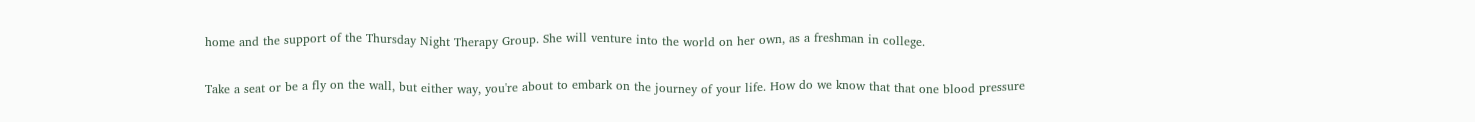home and the support of the Thursday Night Therapy Group. She will venture into the world on her own, as a freshman in college.

Take a seat or be a fly on the wall, but either way, you're about to embark on the journey of your life. How do we know that that one blood pressure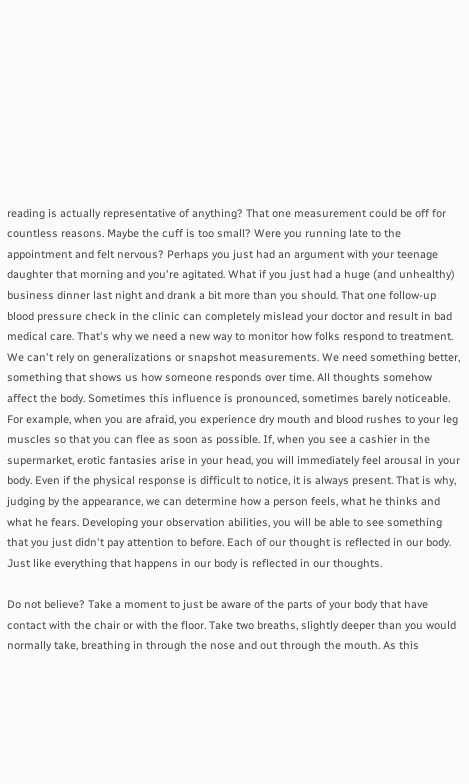reading is actually representative of anything? That one measurement could be off for countless reasons. Maybe the cuff is too small? Were you running late to the appointment and felt nervous? Perhaps you just had an argument with your teenage daughter that morning and you're agitated. What if you just had a huge (and unhealthy) business dinner last night and drank a bit more than you should. That one follow-up blood pressure check in the clinic can completely mislead your doctor and result in bad medical care. That's why we need a new way to monitor how folks respond to treatment. We can't rely on generalizations or snapshot measurements. We need something better, something that shows us how someone responds over time. All thoughts somehow affect the body. Sometimes this influence is pronounced, sometimes barely noticeable. For example, when you are afraid, you experience dry mouth and blood rushes to your leg muscles so that you can flee as soon as possible. If, when you see a cashier in the supermarket, erotic fantasies arise in your head, you will immediately feel arousal in your body. Even if the physical response is difficult to notice, it is always present. That is why, judging by the appearance, we can determine how a person feels, what he thinks and what he fears. Developing your observation abilities, you will be able to see something that you just didn't pay attention to before. Each of our thought is reflected in our body. Just like everything that happens in our body is reflected in our thoughts.

Do not believe? Take a moment to just be aware of the parts of your body that have contact with the chair or with the floor. Take two breaths, slightly deeper than you would normally take, breathing in through the nose and out through the mouth. As this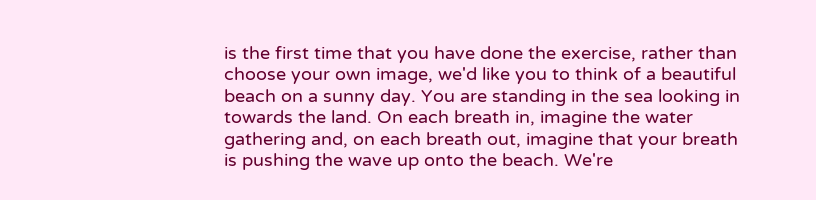is the first time that you have done the exercise, rather than choose your own image, we'd like you to think of a beautiful beach on a sunny day. You are standing in the sea looking in towards the land. On each breath in, imagine the water gathering and, on each breath out, imagine that your breath is pushing the wave up onto the beach. We're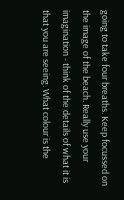going to take four breaths. Keep focussed on the image of the beach. Really use your imagination - think of the details of what it is that you are seeing. What colour is the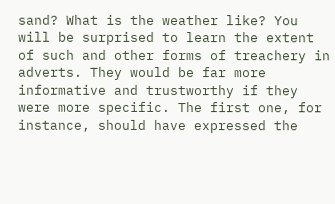sand? What is the weather like? You will be surprised to learn the extent of such and other forms of treachery in adverts. They would be far more informative and trustworthy if they were more specific. The first one, for instance, should have expressed the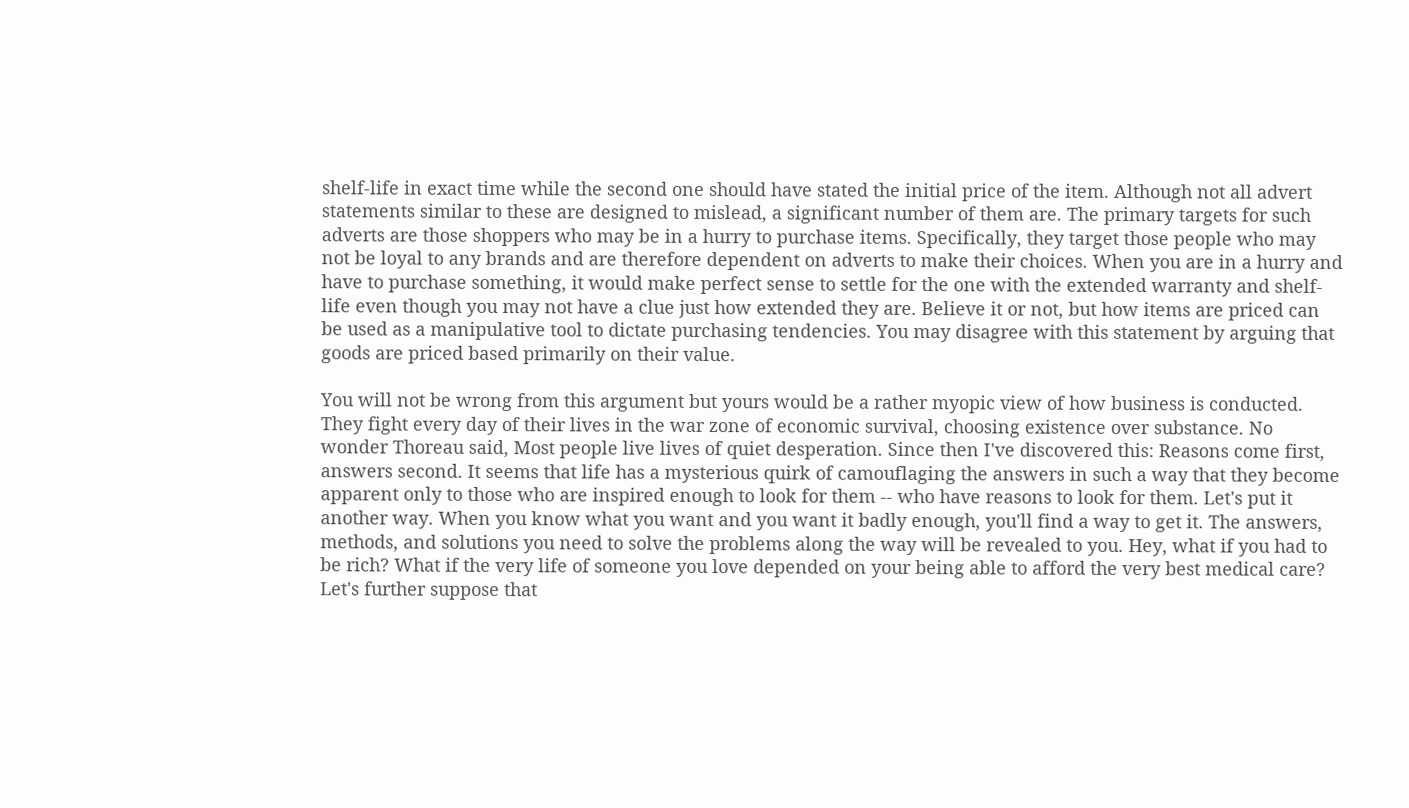shelf-life in exact time while the second one should have stated the initial price of the item. Although not all advert statements similar to these are designed to mislead, a significant number of them are. The primary targets for such adverts are those shoppers who may be in a hurry to purchase items. Specifically, they target those people who may not be loyal to any brands and are therefore dependent on adverts to make their choices. When you are in a hurry and have to purchase something, it would make perfect sense to settle for the one with the extended warranty and shelf-life even though you may not have a clue just how extended they are. Believe it or not, but how items are priced can be used as a manipulative tool to dictate purchasing tendencies. You may disagree with this statement by arguing that goods are priced based primarily on their value.

You will not be wrong from this argument but yours would be a rather myopic view of how business is conducted. They fight every day of their lives in the war zone of economic survival, choosing existence over substance. No wonder Thoreau said, Most people live lives of quiet desperation. Since then I've discovered this: Reasons come first, answers second. It seems that life has a mysterious quirk of camouflaging the answers in such a way that they become apparent only to those who are inspired enough to look for them -- who have reasons to look for them. Let's put it another way. When you know what you want and you want it badly enough, you'll find a way to get it. The answers, methods, and solutions you need to solve the problems along the way will be revealed to you. Hey, what if you had to be rich? What if the very life of someone you love depended on your being able to afford the very best medical care? Let's further suppose that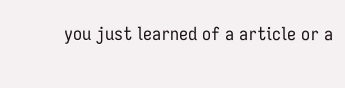you just learned of a article or a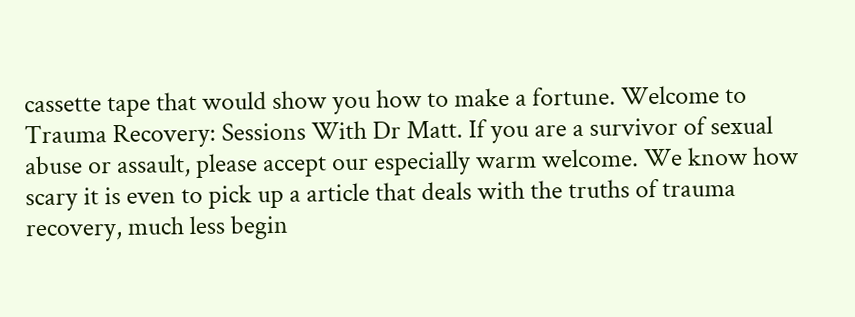cassette tape that would show you how to make a fortune. Welcome to Trauma Recovery: Sessions With Dr Matt. If you are a survivor of sexual abuse or assault, please accept our especially warm welcome. We know how scary it is even to pick up a article that deals with the truths of trauma recovery, much less begin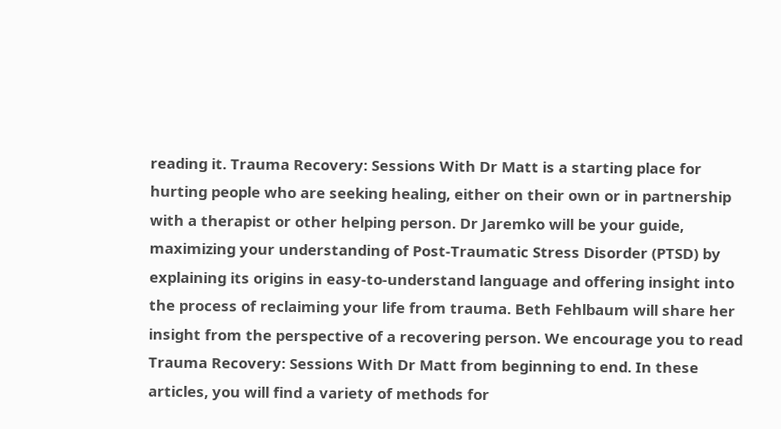reading it. Trauma Recovery: Sessions With Dr Matt is a starting place for hurting people who are seeking healing, either on their own or in partnership with a therapist or other helping person. Dr Jaremko will be your guide, maximizing your understanding of Post-Traumatic Stress Disorder (PTSD) by explaining its origins in easy-to-understand language and offering insight into the process of reclaiming your life from trauma. Beth Fehlbaum will share her insight from the perspective of a recovering person. We encourage you to read Trauma Recovery: Sessions With Dr Matt from beginning to end. In these articles, you will find a variety of methods for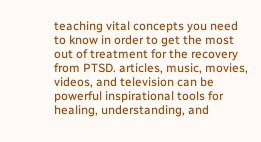teaching vital concepts you need to know in order to get the most out of treatment for the recovery from PTSD. articles, music, movies, videos, and television can be powerful inspirational tools for healing, understanding, and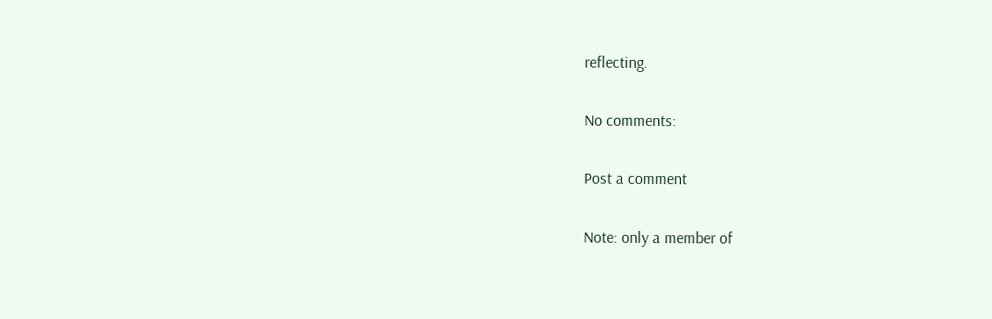reflecting.

No comments:

Post a comment

Note: only a member of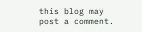this blog may post a comment.